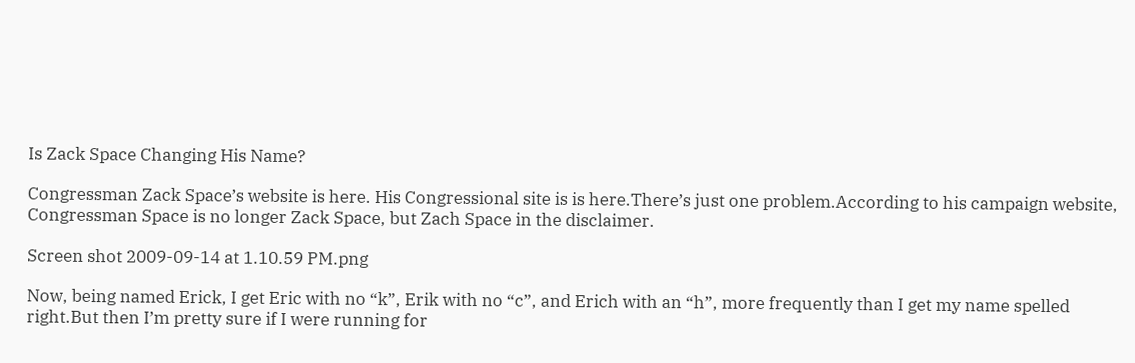Is Zack Space Changing His Name?

Congressman Zack Space’s website is here. His Congressional site is is here.There’s just one problem.According to his campaign website, Congressman Space is no longer Zack Space, but Zach Space in the disclaimer.

Screen shot 2009-09-14 at 1.10.59 PM.png

Now, being named Erick, I get Eric with no “k”, Erik with no “c”, and Erich with an “h”, more frequently than I get my name spelled right.But then I’m pretty sure if I were running for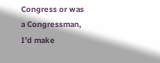Congress or was a Congressman, I’d make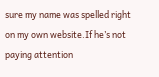sure my name was spelled right on my own website.If he’s not paying attention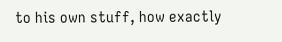to his own stuff, how exactly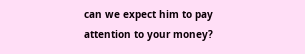can we expect him to pay attention to your money?